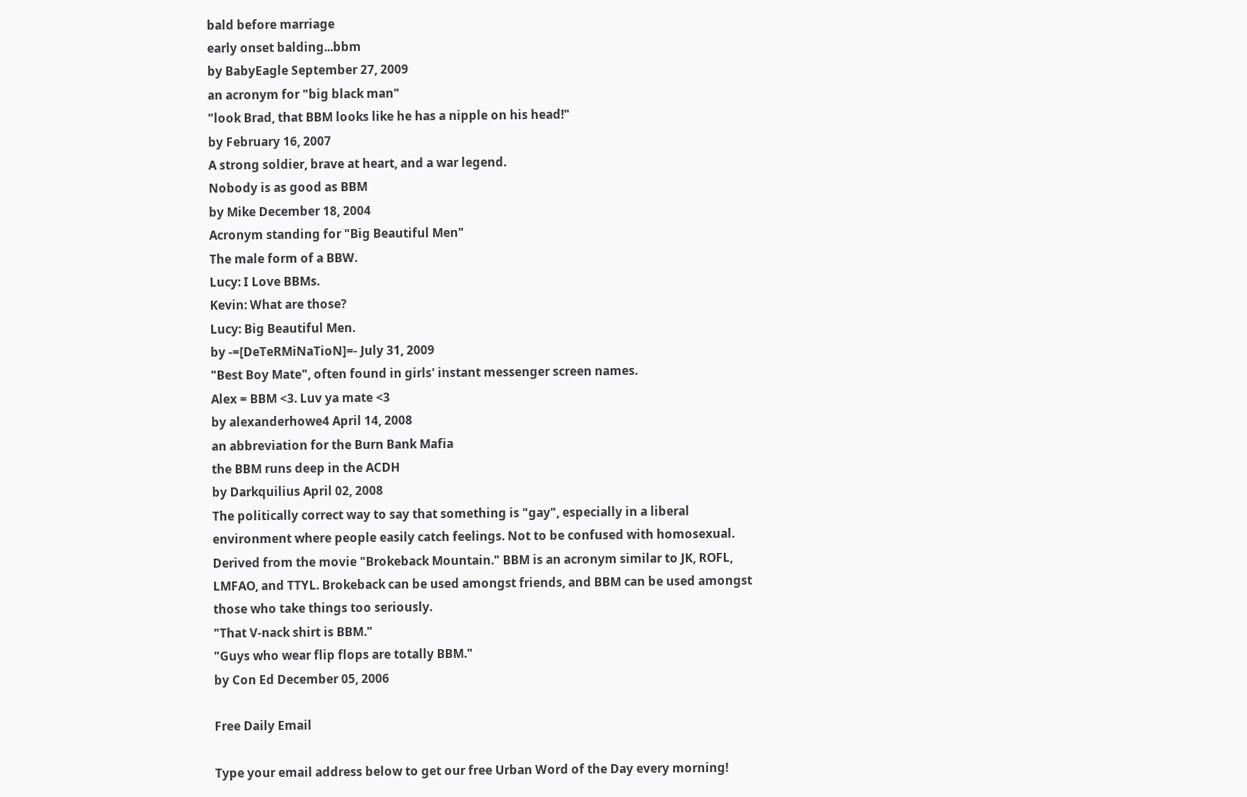bald before marriage
early onset balding...bbm
by BabyEagle September 27, 2009
an acronym for "big black man"
"look Brad, that BBM looks like he has a nipple on his head!"
by February 16, 2007
A strong soldier, brave at heart, and a war legend.
Nobody is as good as BBM
by Mike December 18, 2004
Acronym standing for "Big Beautiful Men"
The male form of a BBW.
Lucy: I Love BBMs.
Kevin: What are those?
Lucy: Big Beautiful Men.
by -=[DeTeRMiNaTioN]=- July 31, 2009
"Best Boy Mate", often found in girls' instant messenger screen names.
Alex = BBM <3. Luv ya mate <3
by alexanderhowe4 April 14, 2008
an abbreviation for the Burn Bank Mafia
the BBM runs deep in the ACDH
by Darkquilius April 02, 2008
The politically correct way to say that something is "gay", especially in a liberal environment where people easily catch feelings. Not to be confused with homosexual. Derived from the movie "Brokeback Mountain." BBM is an acronym similar to JK, ROFL, LMFAO, and TTYL. Brokeback can be used amongst friends, and BBM can be used amongst those who take things too seriously.
"That V-nack shirt is BBM."
"Guys who wear flip flops are totally BBM."
by Con Ed December 05, 2006

Free Daily Email

Type your email address below to get our free Urban Word of the Day every morning!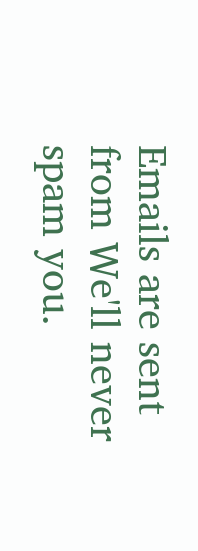Emails are sent from We'll never spam you.